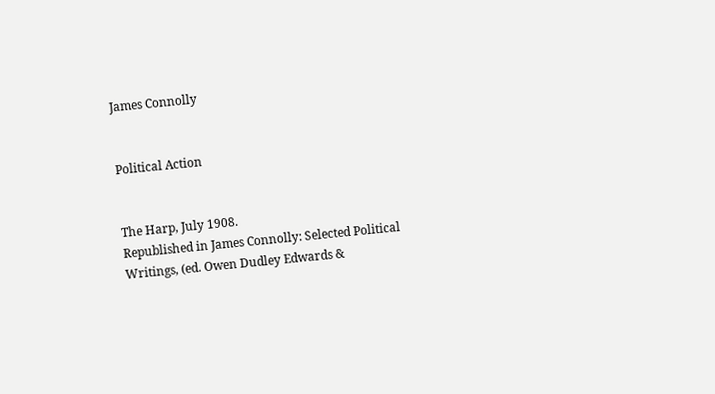James Connolly


Political Action


The Harp, July 1908.
Republished in James Connolly: Selected Political Writings, (ed. Owen Dudley Edwards &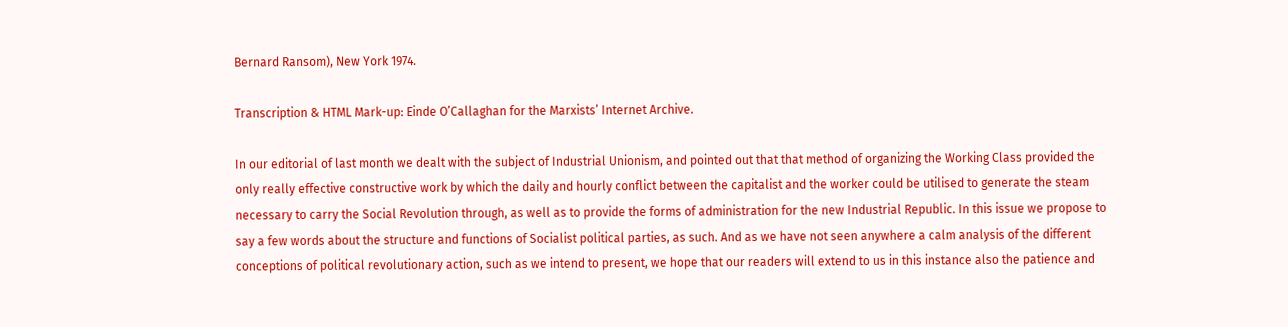Bernard Ransom), New York 1974.

Transcription & HTML Mark-up: Einde O’Callaghan for the Marxists’ Internet Archive.

In our editorial of last month we dealt with the subject of Industrial Unionism, and pointed out that that method of organizing the Working Class provided the only really effective constructive work by which the daily and hourly conflict between the capitalist and the worker could be utilised to generate the steam necessary to carry the Social Revolution through, as well as to provide the forms of administration for the new Industrial Republic. In this issue we propose to say a few words about the structure and functions of Socialist political parties, as such. And as we have not seen anywhere a calm analysis of the different conceptions of political revolutionary action, such as we intend to present, we hope that our readers will extend to us in this instance also the patience and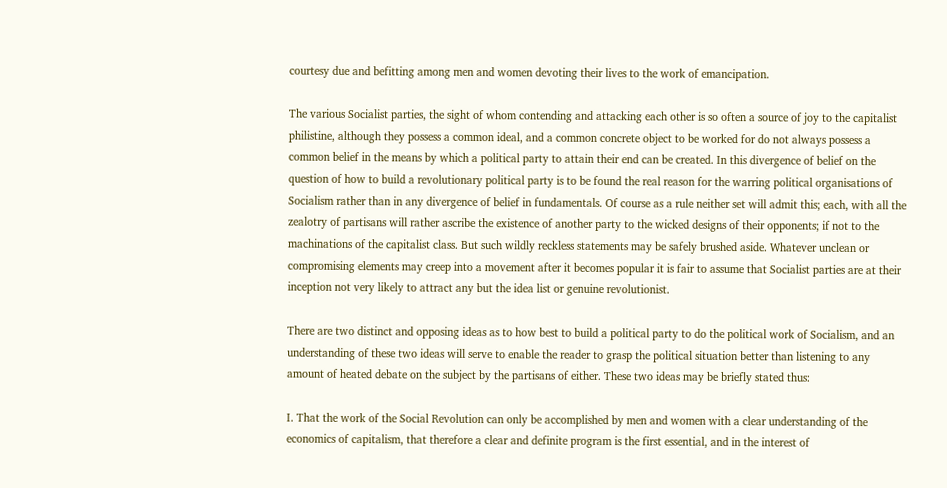courtesy due and befitting among men and women devoting their lives to the work of emancipation.

The various Socialist parties, the sight of whom contending and attacking each other is so often a source of joy to the capitalist philistine, although they possess a common ideal, and a common concrete object to be worked for do not always possess a common belief in the means by which a political party to attain their end can be created. In this divergence of belief on the question of how to build a revolutionary political party is to be found the real reason for the warring political organisations of Socialism rather than in any divergence of belief in fundamentals. Of course as a rule neither set will admit this; each, with all the zealotry of partisans will rather ascribe the existence of another party to the wicked designs of their opponents; if not to the machinations of the capitalist class. But such wildly reckless statements may be safely brushed aside. Whatever unclean or compromising elements may creep into a movement after it becomes popular it is fair to assume that Socialist parties are at their inception not very likely to attract any but the idea list or genuine revolutionist.

There are two distinct and opposing ideas as to how best to build a political party to do the political work of Socialism, and an understanding of these two ideas will serve to enable the reader to grasp the political situation better than listening to any amount of heated debate on the subject by the partisans of either. These two ideas may be briefly stated thus:

I. That the work of the Social Revolution can only be accomplished by men and women with a clear understanding of the economics of capitalism, that therefore a clear and definite program is the first essential, and in the interest of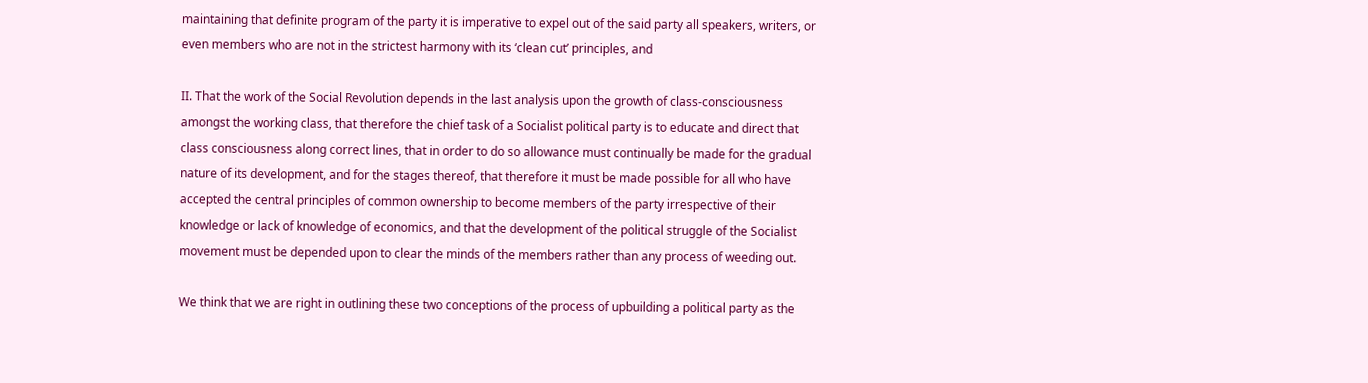maintaining that definite program of the party it is imperative to expel out of the said party all speakers, writers, or even members who are not in the strictest harmony with its ‘clean cut’ principles, and

II. That the work of the Social Revolution depends in the last analysis upon the growth of class-consciousness amongst the working class, that therefore the chief task of a Socialist political party is to educate and direct that class consciousness along correct lines, that in order to do so allowance must continually be made for the gradual nature of its development, and for the stages thereof, that therefore it must be made possible for all who have accepted the central principles of common ownership to become members of the party irrespective of their knowledge or lack of knowledge of economics, and that the development of the political struggle of the Socialist movement must be depended upon to clear the minds of the members rather than any process of weeding out.

We think that we are right in outlining these two conceptions of the process of upbuilding a political party as the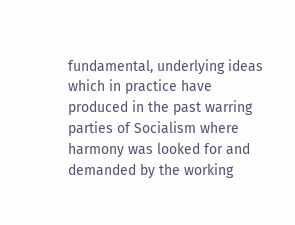fundamental, underlying ideas which in practice have produced in the past warring parties of Socialism where harmony was looked for and demanded by the working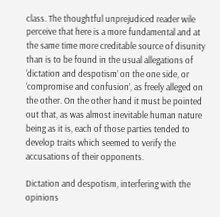class. The thoughtful unprejudiced reader wile perceive that here is a more fundamental and at the same time more creditable source of disunity than is to be found in the usual allegations of ‘dictation and despotism’ on the one side, or ‘compromise and confusion’, as freely alleged on the other. On the other hand it must be pointed out that, as was almost inevitable human nature being as it is, each of those parties tended to develop traits which seemed to verify the accusations of their opponents.

Dictation and despotism, interfering with the opinions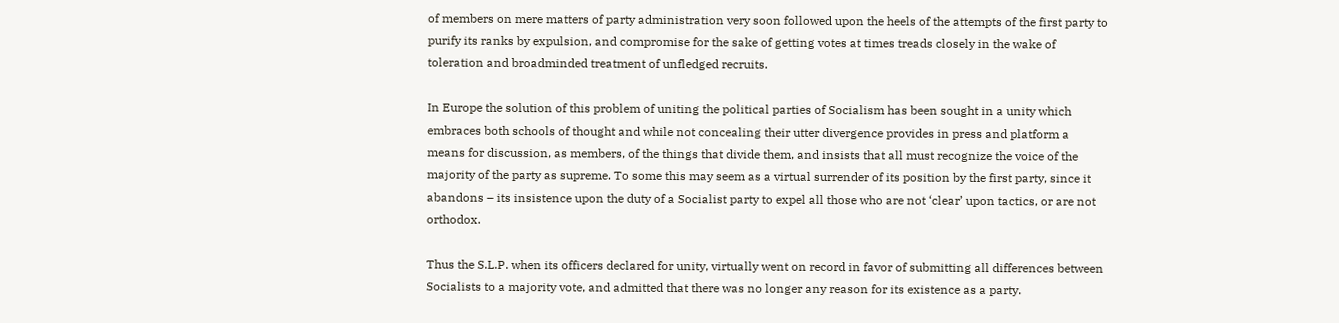of members on mere matters of party administration very soon followed upon the heels of the attempts of the first party to purify its ranks by expulsion, and compromise for the sake of getting votes at times treads closely in the wake of toleration and broadminded treatment of unfledged recruits.

In Europe the solution of this problem of uniting the political parties of Socialism has been sought in a unity which embraces both schools of thought and while not concealing their utter divergence provides in press and platform a means for discussion, as members, of the things that divide them, and insists that all must recognize the voice of the majority of the party as supreme. To some this may seem as a virtual surrender of its position by the first party, since it abandons – its insistence upon the duty of a Socialist party to expel all those who are not ‘clear’ upon tactics, or are not orthodox.

Thus the S.L.P. when its officers declared for unity, virtually went on record in favor of submitting all differences between Socialists to a majority vote, and admitted that there was no longer any reason for its existence as a party.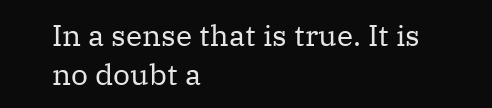In a sense that is true. It is no doubt a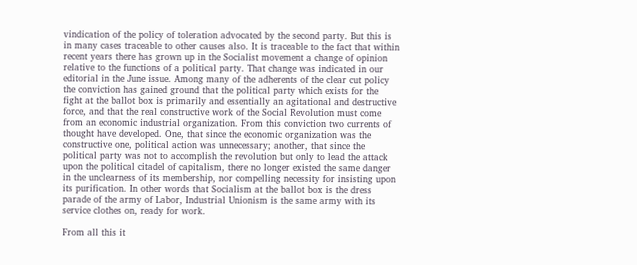vindication of the policy of toleration advocated by the second party. But this is in many cases traceable to other causes also. It is traceable to the fact that within recent years there has grown up in the Socialist movement a change of opinion relative to the functions of a political party. That change was indicated in our editorial in the June issue. Among many of the adherents of the clear cut policy the conviction has gained ground that the political party which exists for the fight at the ballot box is primarily and essentially an agitational and destructive force, and that the real constructive work of the Social Revolution must come from an economic industrial organization. From this conviction two currents of thought have developed. One, that since the economic organization was the constructive one, political action was unnecessary; another, that since the political party was not to accomplish the revolution but only to lead the attack upon the political citadel of capitalism, there no longer existed the same danger in the unclearness of its membership, nor compelling necessity for insisting upon its purification. In other words that Socialism at the ballot box is the dress parade of the army of Labor, Industrial Unionism is the same army with its service clothes on, ready for work.

From all this it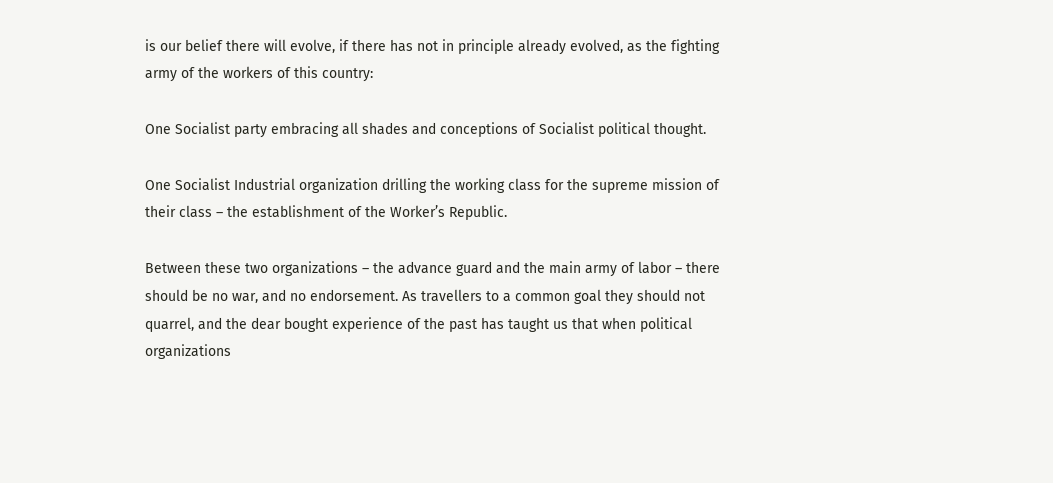is our belief there will evolve, if there has not in principle already evolved, as the fighting army of the workers of this country:

One Socialist party embracing all shades and conceptions of Socialist political thought.

One Socialist Industrial organization drilling the working class for the supreme mission of their class – the establishment of the Worker’s Republic.

Between these two organizations – the advance guard and the main army of labor – there should be no war, and no endorsement. As travellers to a common goal they should not quarrel, and the dear bought experience of the past has taught us that when political organizations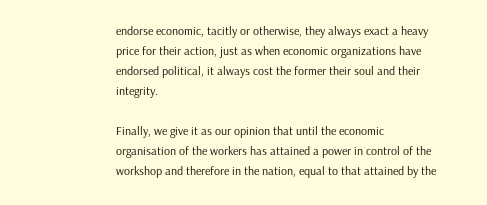endorse economic, tacitly or otherwise, they always exact a heavy price for their action, just as when economic organizations have endorsed political, it always cost the former their soul and their integrity.

Finally, we give it as our opinion that until the economic organisation of the workers has attained a power in control of the workshop and therefore in the nation, equal to that attained by the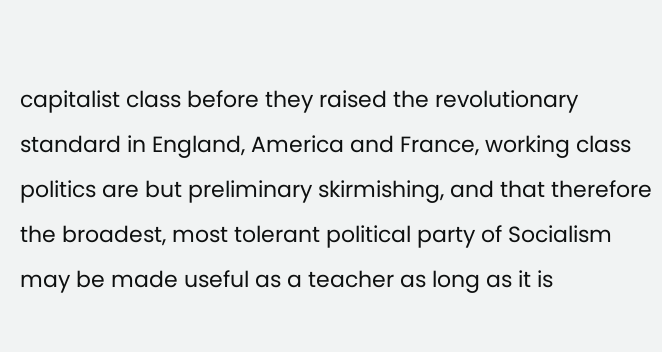capitalist class before they raised the revolutionary standard in England, America and France, working class politics are but preliminary skirmishing, and that therefore the broadest, most tolerant political party of Socialism may be made useful as a teacher as long as it is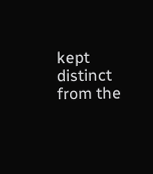kept distinct from the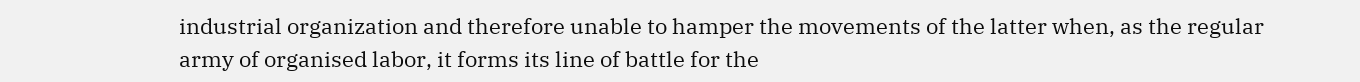industrial organization and therefore unable to hamper the movements of the latter when, as the regular army of organised labor, it forms its line of battle for the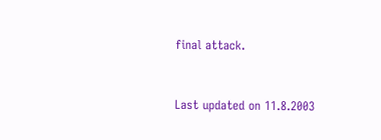final attack.


Last updated on 11.8.2003